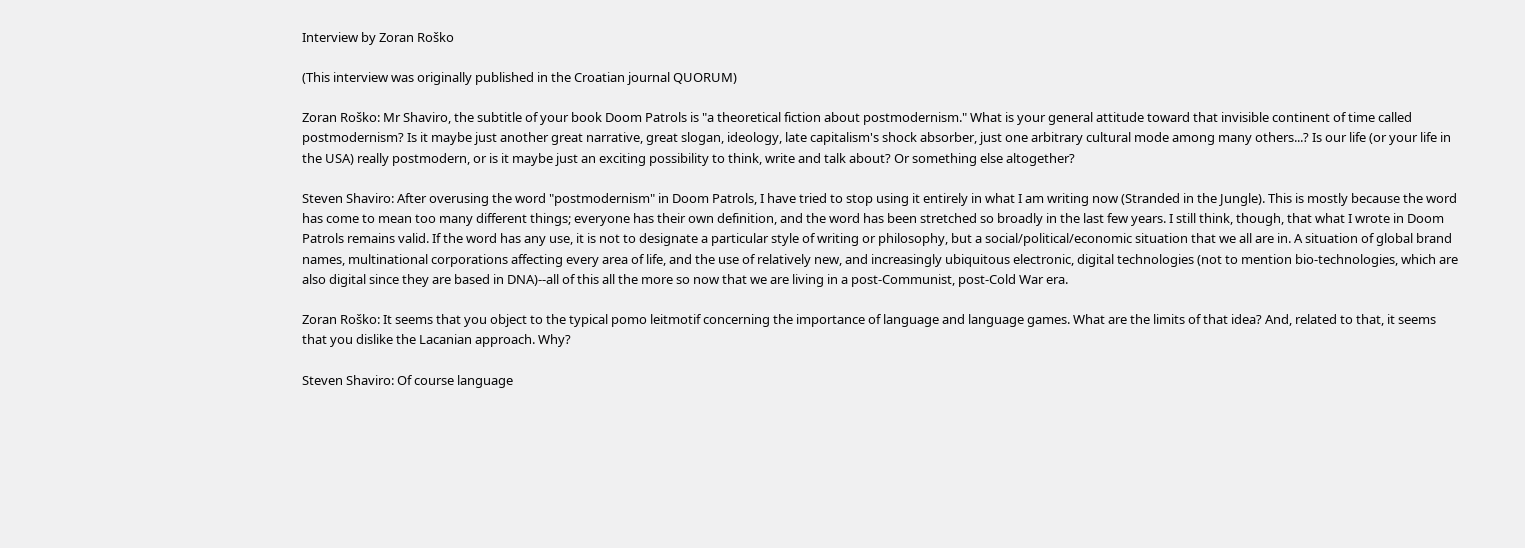Interview by Zoran Roško

(This interview was originally published in the Croatian journal QUORUM)

Zoran Roško: Mr Shaviro, the subtitle of your book Doom Patrols is "a theoretical fiction about postmodernism." What is your general attitude toward that invisible continent of time called postmodernism? Is it maybe just another great narrative, great slogan, ideology, late capitalism's shock absorber, just one arbitrary cultural mode among many others...? Is our life (or your life in the USA) really postmodern, or is it maybe just an exciting possibility to think, write and talk about? Or something else altogether?

Steven Shaviro: After overusing the word "postmodernism" in Doom Patrols, I have tried to stop using it entirely in what I am writing now (Stranded in the Jungle). This is mostly because the word has come to mean too many different things; everyone has their own definition, and the word has been stretched so broadly in the last few years. I still think, though, that what I wrote in Doom Patrols remains valid. If the word has any use, it is not to designate a particular style of writing or philosophy, but a social/political/economic situation that we all are in. A situation of global brand names, multinational corporations affecting every area of life, and the use of relatively new, and increasingly ubiquitous electronic, digital technologies (not to mention bio-technologies, which are also digital since they are based in DNA)--all of this all the more so now that we are living in a post-Communist, post-Cold War era.

Zoran Roško: It seems that you object to the typical pomo leitmotif concerning the importance of language and language games. What are the limits of that idea? And, related to that, it seems that you dislike the Lacanian approach. Why?

Steven Shaviro: Of course language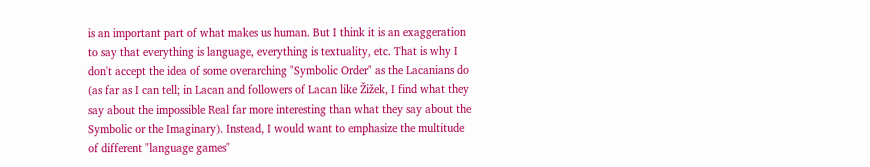is an important part of what makes us human. But I think it is an exaggeration to say that everything is language, everything is textuality, etc. That is why I don't accept the idea of some overarching "Symbolic Order" as the Lacanians do (as far as I can tell; in Lacan and followers of Lacan like Žižek, I find what they say about the impossible Real far more interesting than what they say about the Symbolic or the Imaginary). Instead, I would want to emphasize the multitude of different "language games"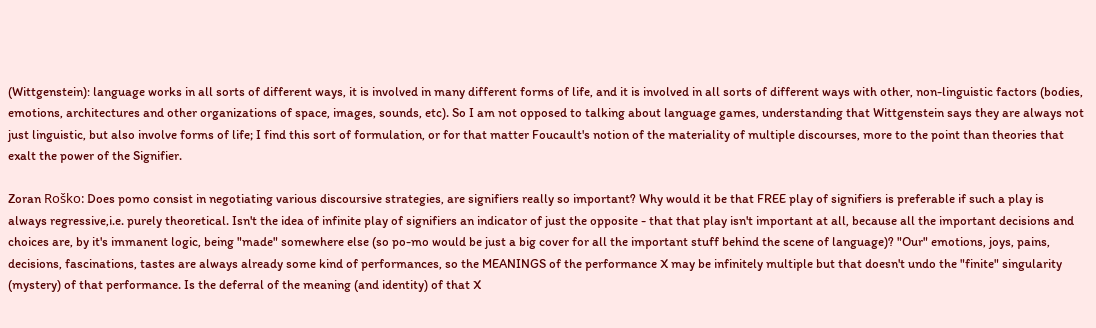(Wittgenstein): language works in all sorts of different ways, it is involved in many different forms of life, and it is involved in all sorts of different ways with other, non-linguistic factors (bodies, emotions, architectures and other organizations of space, images, sounds, etc). So I am not opposed to talking about language games, understanding that Wittgenstein says they are always not just linguistic, but also involve forms of life; I find this sort of formulation, or for that matter Foucault's notion of the materiality of multiple discourses, more to the point than theories that exalt the power of the Signifier.

Zoran Roško: Does pomo consist in negotiating various discoursive strategies, are signifiers really so important? Why would it be that FREE play of signifiers is preferable if such a play is always regressive,i.e. purely theoretical. Isn't the idea of infinite play of signifiers an indicator of just the opposite - that that play isn't important at all, because all the important decisions and choices are, by it's immanent logic, being "made" somewhere else (so po-mo would be just a big cover for all the important stuff behind the scene of language)? "Our" emotions, joys, pains, decisions, fascinations, tastes are always already some kind of performances, so the MEANINGS of the performance X may be infinitely multiple but that doesn't undo the "finite" singularity (mystery) of that performance. Is the deferral of the meaning (and identity) of that X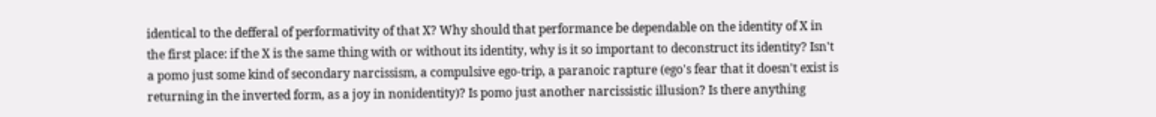identical to the defferal of performativity of that X? Why should that performance be dependable on the identity of X in the first place: if the X is the same thing with or without its identity, why is it so important to deconstruct its identity? Isn't a pomo just some kind of secondary narcissism, a compulsive ego-trip, a paranoic rapture (ego's fear that it doesn't exist is returning in the inverted form, as a joy in nonidentity)? Is pomo just another narcissistic illusion? Is there anything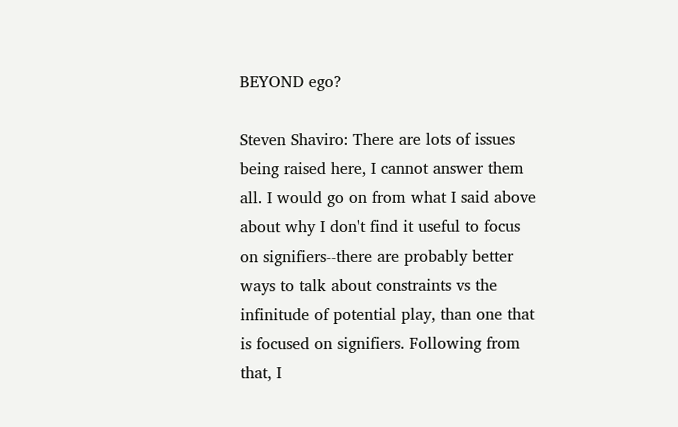BEYOND ego?

Steven Shaviro: There are lots of issues being raised here, I cannot answer them all. I would go on from what I said above about why I don't find it useful to focus on signifiers--there are probably better ways to talk about constraints vs the infinitude of potential play, than one that is focused on signifiers. Following from that, I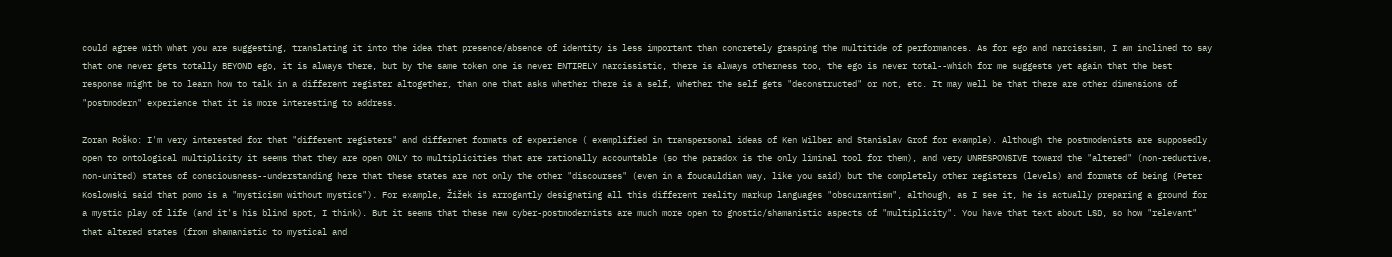could agree with what you are suggesting, translating it into the idea that presence/absence of identity is less important than concretely grasping the multitide of performances. As for ego and narcissism, I am inclined to say that one never gets totally BEYOND ego, it is always there, but by the same token one is never ENTIRELY narcissistic, there is always otherness too, the ego is never total--which for me suggests yet again that the best response might be to learn how to talk in a different register altogether, than one that asks whether there is a self, whether the self gets "deconstructed" or not, etc. It may well be that there are other dimensions of "postmodern" experience that it is more interesting to address.

Zoran Roško: I'm very interested for that "different registers" and differnet formats of experience ( exemplified in transpersonal ideas of Ken Wilber and Stanislav Grof for example). Although the postmodenists are supposedly open to ontological multiplicity it seems that they are open ONLY to multiplicities that are rationally accountable (so the paradox is the only liminal tool for them), and very UNRESPONSIVE toward the "altered" (non-reductive, non-united) states of consciousness--understanding here that these states are not only the other "discourses" (even in a foucauldian way, like you said) but the completely other registers (levels) and formats of being (Peter Koslowski said that pomo is a "mysticism without mystics"). For example, Žižek is arrogantly designating all this different reality markup languages "obscurantism", although, as I see it, he is actually preparing a ground for a mystic play of life (and it's his blind spot, I think). But it seems that these new cyber-postmodernists are much more open to gnostic/shamanistic aspects of "multiplicity". You have that text about LSD, so how "relevant" that altered states (from shamanistic to mystical and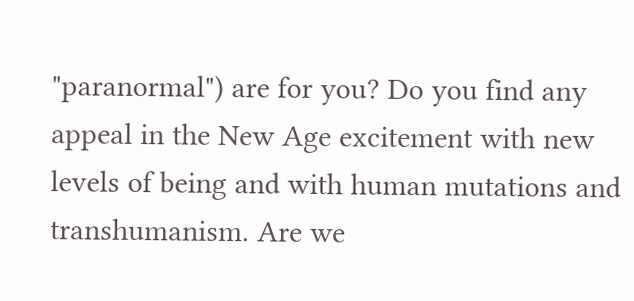"paranormal") are for you? Do you find any appeal in the New Age excitement with new levels of being and with human mutations and transhumanism. Are we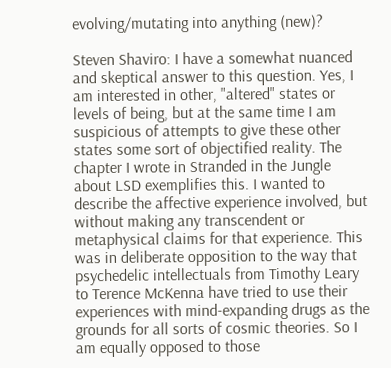evolving/mutating into anything (new)?

Steven Shaviro: I have a somewhat nuanced and skeptical answer to this question. Yes, I am interested in other, "altered" states or levels of being, but at the same time I am suspicious of attempts to give these other states some sort of objectified reality. The chapter I wrote in Stranded in the Jungle about LSD exemplifies this. I wanted to describe the affective experience involved, but without making any transcendent or metaphysical claims for that experience. This was in deliberate opposition to the way that psychedelic intellectuals from Timothy Leary to Terence McKenna have tried to use their experiences with mind-expanding drugs as the grounds for all sorts of cosmic theories. So I am equally opposed to those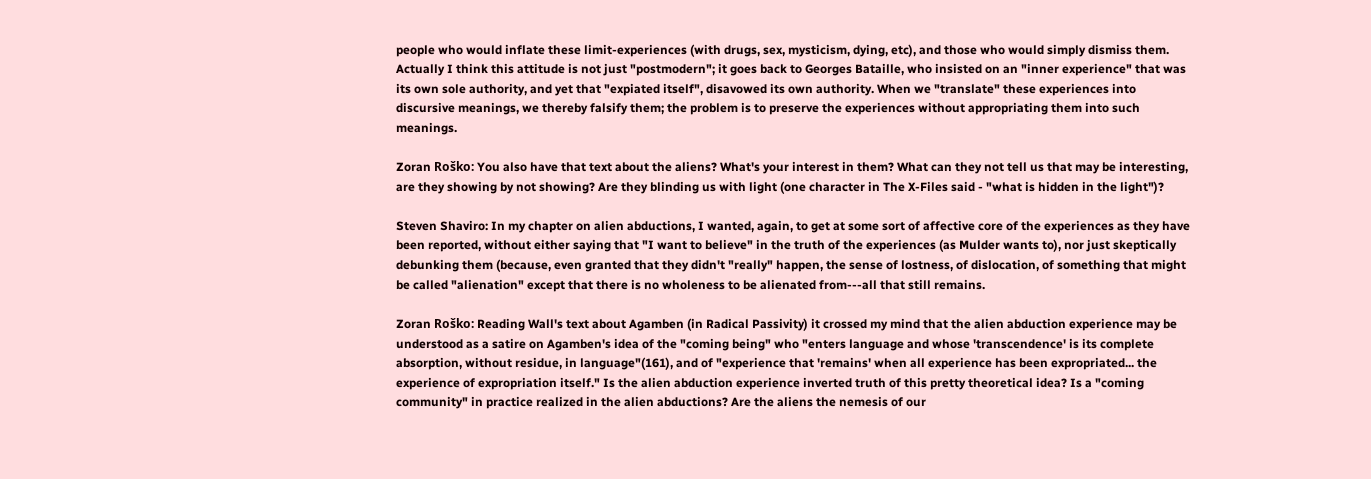people who would inflate these limit-experiences (with drugs, sex, mysticism, dying, etc), and those who would simply dismiss them. Actually I think this attitude is not just "postmodern"; it goes back to Georges Bataille, who insisted on an "inner experience" that was its own sole authority, and yet that "expiated itself", disavowed its own authority. When we "translate" these experiences into discursive meanings, we thereby falsify them; the problem is to preserve the experiences without appropriating them into such meanings.

Zoran Roško: You also have that text about the aliens? What's your interest in them? What can they not tell us that may be interesting, are they showing by not showing? Are they blinding us with light (one character in The X-Files said - "what is hidden in the light")?

Steven Shaviro: In my chapter on alien abductions, I wanted, again, to get at some sort of affective core of the experiences as they have been reported, without either saying that "I want to believe" in the truth of the experiences (as Mulder wants to), nor just skeptically debunking them (because, even granted that they didn't "really" happen, the sense of lostness, of dislocation, of something that might be called "alienation" except that there is no wholeness to be alienated from---all that still remains.

Zoran Roško: Reading Wall's text about Agamben (in Radical Passivity) it crossed my mind that the alien abduction experience may be understood as a satire on Agamben's idea of the "coming being" who "enters language and whose 'transcendence' is its complete absorption, without residue, in language"(161), and of "experience that 'remains' when all experience has been expropriated... the experience of expropriation itself." Is the alien abduction experience inverted truth of this pretty theoretical idea? Is a "coming community" in practice realized in the alien abductions? Are the aliens the nemesis of our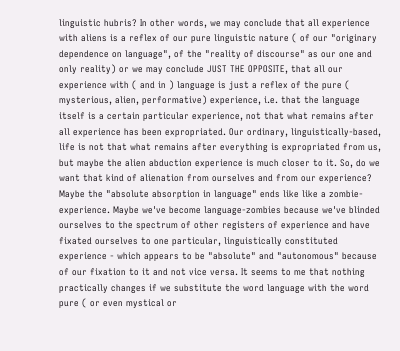linguistic hubris? In other words, we may conclude that all experience with aliens is a reflex of our pure linguistic nature ( of our "originary dependence on language", of the "reality of discourse" as our one and only reality) or we may conclude JUST THE OPPOSITE, that all our experience with ( and in ) language is just a reflex of the pure ( mysterious, alien, performative) experience, i.e. that the language itself is a certain particular experience, not that what remains after all experience has been expropriated. Our ordinary, linguistically-based, life is not that what remains after everything is expropriated from us, but maybe the alien abduction experience is much closer to it. So, do we want that kind of alienation from ourselves and from our experience? Maybe the "absolute absorption in language" ends like like a zombie-experience. Maybe we've become language-zombies because we've blinded ourselves to the spectrum of other registers of experience and have fixated ourselves to one particular, linguistically constituted experience - which appears to be "absolute" and "autonomous" because of our fixation to it and not vice versa. It seems to me that nothing practically changes if we substitute the word language with the word pure ( or even mystical or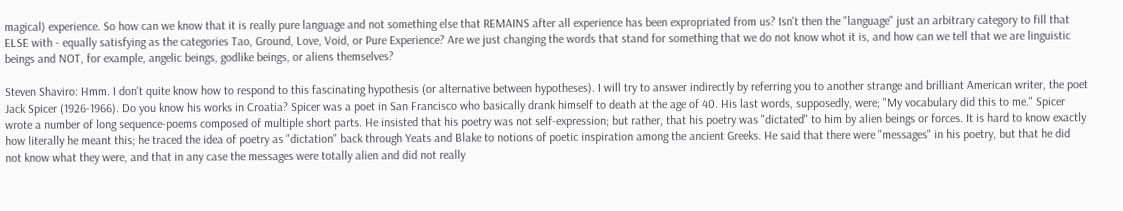magical) experience. So how can we know that it is really pure language and not something else that REMAINS after all experience has been expropriated from us? Isn't then the "language" just an arbitrary category to fill that ELSE with - equally satisfying as the categories Tao, Ground, Love, Void, or Pure Experience? Are we just changing the words that stand for something that we do not know whot it is, and how can we tell that we are linguistic beings and NOT, for example, angelic beings, godlike beings, or aliens themselves?

Steven Shaviro: Hmm. I don't quite know how to respond to this fascinating hypothesis (or alternative between hypotheses). I will try to answer indirectly by referring you to another strange and brilliant American writer, the poet Jack Spicer (1926-1966). Do you know his works in Croatia? Spicer was a poet in San Francisco who basically drank himself to death at the age of 40. His last words, supposedly, were; "My vocabulary did this to me." Spicer wrote a number of long sequence-poems composed of multiple short parts. He insisted that his poetry was not self-expression; but rather, that his poetry was "dictated" to him by alien beings or forces. It is hard to know exactly how literally he meant this; he traced the idea of poetry as "dictation" back through Yeats and Blake to notions of poetic inspiration among the ancient Greeks. He said that there were "messages" in his poetry, but that he did not know what they were, and that in any case the messages were totally alien and did not really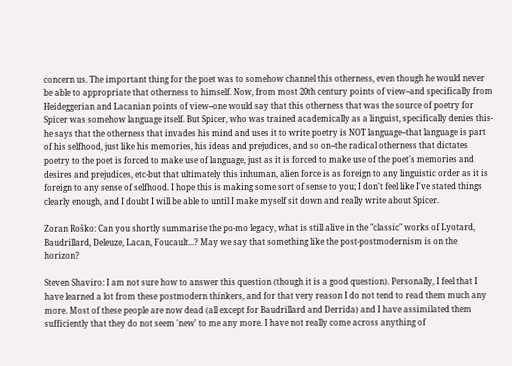concern us. The important thing for the poet was to somehow channel this otherness, even though he would never be able to appropriate that otherness to himself. Now, from most 20th century points of view--and specifically from Heideggerian and Lacanian points of view--one would say that this otherness that was the source of poetry for Spicer was somehow language itself. But Spicer, who was trained academically as a linguist, specifically denies this-he says that the otherness that invades his mind and uses it to write poetry is NOT language--that language is part of his selfhood, just like his memories, his ideas and prejudices, and so on--the radical otherness that dictates poetry to the poet is forced to make use of language, just as it is forced to make use of the poet's memories and desires and prejudices, etc-but that ultimately this inhuman, alien force is as foreign to any linguistic order as it is foreign to any sense of selfhood. I hope this is making some sort of sense to you; I don't feel like I've stated things clearly enough, and I doubt I will be able to until I make myself sit down and really write about Spicer.

Zoran Roško: Can you shortly summarise the po-mo legacy, what is still alive in the "classic" works of Lyotard, Baudrillard, Deleuze, Lacan, Foucault...? May we say that something like the post-postmodernism is on the horizon?

Steven Shaviro: I am not sure how to answer this question (though it is a good question). Personally, I feel that I have learned a lot from these postmodern thinkers, and for that very reason I do not tend to read them much any more. Most of these people are now dead (all except for Baudrillard and Derrida) and I have assimilated them sufficiently that they do not seem 'new' to me any more. I have not really come across anything of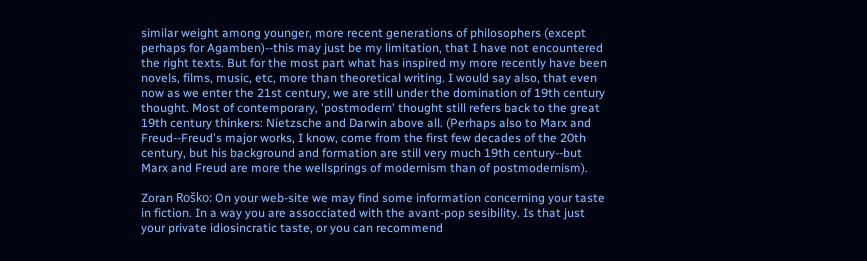similar weight among younger, more recent generations of philosophers (except perhaps for Agamben)--this may just be my limitation, that I have not encountered the right texts. But for the most part what has inspired my more recently have been novels, films, music, etc, more than theoretical writing. I would say also, that even now as we enter the 21st century, we are still under the domination of 19th century thought. Most of contemporary, 'postmodern' thought still refers back to the great 19th century thinkers: Nietzsche and Darwin above all. (Perhaps also to Marx and Freud--Freud's major works, I know, come from the first few decades of the 20th century, but his background and formation are still very much 19th century--but Marx and Freud are more the wellsprings of modernism than of postmodernism).

Zoran Roško: On your web-site we may find some information concerning your taste in fiction. In a way you are assocciated with the avant-pop sesibility. Is that just your private idiosincratic taste, or you can recommend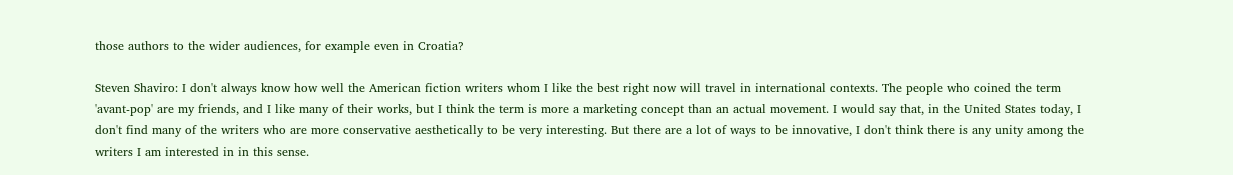those authors to the wider audiences, for example even in Croatia?

Steven Shaviro: I don't always know how well the American fiction writers whom I like the best right now will travel in international contexts. The people who coined the term 'avant-pop' are my friends, and I like many of their works, but I think the term is more a marketing concept than an actual movement. I would say that, in the United States today, I don't find many of the writers who are more conservative aesthetically to be very interesting. But there are a lot of ways to be innovative, I don't think there is any unity among the writers I am interested in in this sense.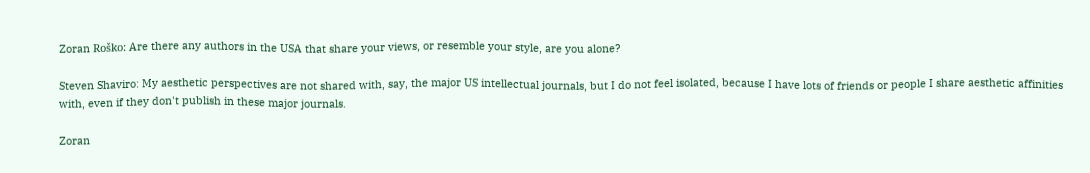Zoran Roško: Are there any authors in the USA that share your views, or resemble your style, are you alone?

Steven Shaviro: My aesthetic perspectives are not shared with, say, the major US intellectual journals, but I do not feel isolated, because I have lots of friends or people I share aesthetic affinities with, even if they don't publish in these major journals.

Zoran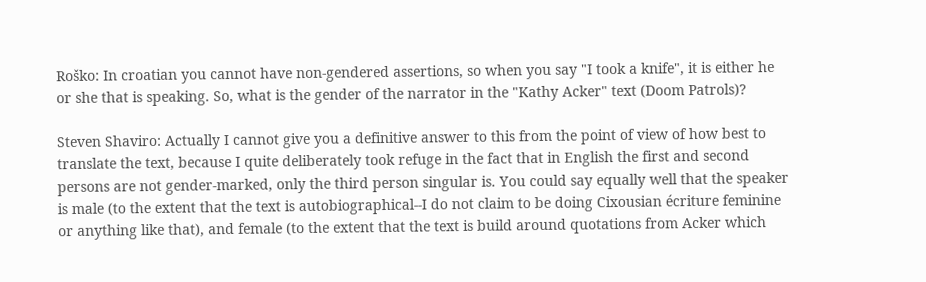Roško: In croatian you cannot have non-gendered assertions, so when you say "I took a knife", it is either he or she that is speaking. So, what is the gender of the narrator in the "Kathy Acker" text (Doom Patrols)?

Steven Shaviro: Actually I cannot give you a definitive answer to this from the point of view of how best to translate the text, because I quite deliberately took refuge in the fact that in English the first and second persons are not gender-marked, only the third person singular is. You could say equally well that the speaker is male (to the extent that the text is autobiographical--I do not claim to be doing Cixousian écriture feminine or anything like that), and female (to the extent that the text is build around quotations from Acker which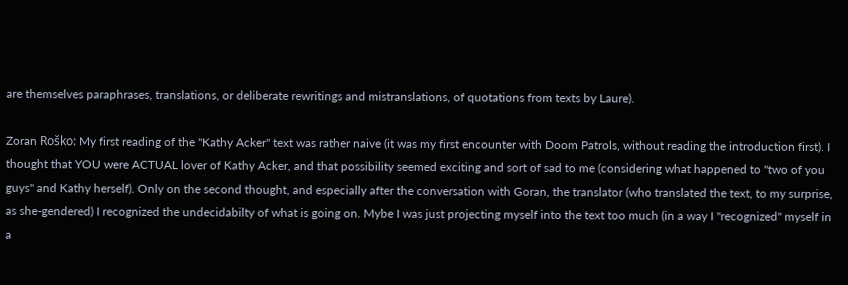are themselves paraphrases, translations, or deliberate rewritings and mistranslations, of quotations from texts by Laure).

Zoran Roško: My first reading of the "Kathy Acker" text was rather naive (it was my first encounter with Doom Patrols, without reading the introduction first). I thought that YOU were ACTUAL lover of Kathy Acker, and that possibility seemed exciting and sort of sad to me (considering what happened to "two of you guys" and Kathy herself). Only on the second thought, and especially after the conversation with Goran, the translator (who translated the text, to my surprise, as she-gendered) I recognized the undecidabilty of what is going on. Mybe I was just projecting myself into the text too much (in a way I "recognized" myself in a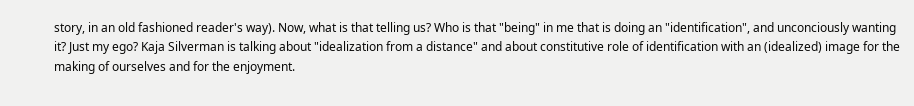story, in an old fashioned reader's way). Now, what is that telling us? Who is that "being" in me that is doing an "identification", and unconciously wanting it? Just my ego? Kaja Silverman is talking about "idealization from a distance" and about constitutive role of identification with an (idealized) image for the making of ourselves and for the enjoyment.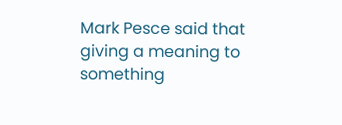Mark Pesce said that giving a meaning to something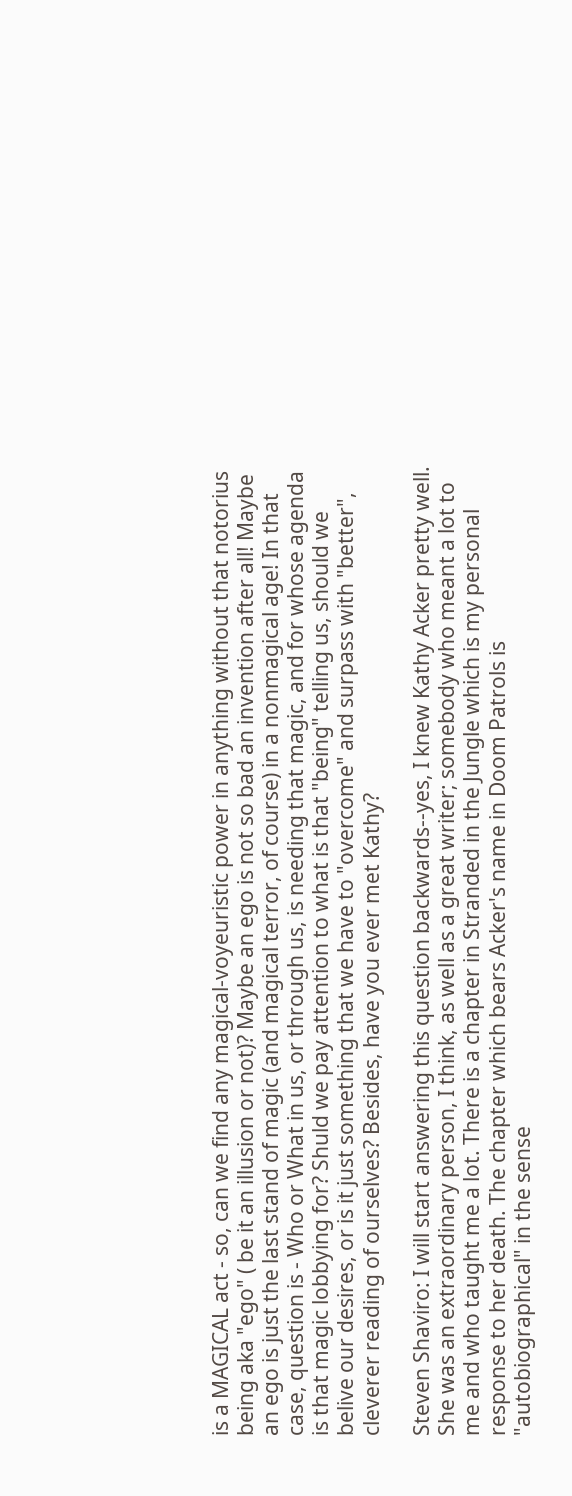is a MAGICAL act - so, can we find any magical-voyeuristic power in anything without that notorius being aka "ego" ( be it an illusion or not)? Maybe an ego is not so bad an invention after all! Maybe an ego is just the last stand of magic (and magical terror, of course) in a nonmagical age! In that case, question is - Who or What in us, or through us, is needing that magic, and for whose agenda is that magic lobbying for? Shuld we pay attention to what is that "being" telling us, should we belive our desires, or is it just something that we have to "overcome" and surpass with "better", cleverer reading of ourselves? Besides, have you ever met Kathy?

Steven Shaviro: I will start answering this question backwards--yes, I knew Kathy Acker pretty well. She was an extraordinary person, I think, as well as a great writer; somebody who meant a lot to me and who taught me a lot. There is a chapter in Stranded in the Jungle which is my personal response to her death. The chapter which bears Acker's name in Doom Patrols is "autobiographical" in the sense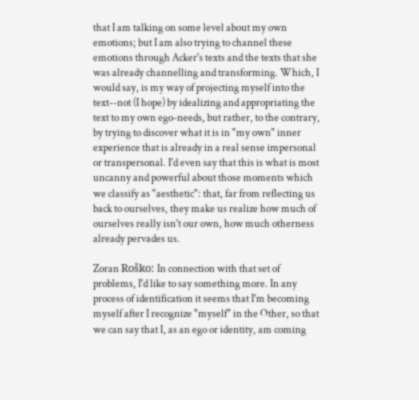that I am talking on some level about my own emotions; but I am also trying to channel these emotions through Acker's texts and the texts that she was already channelling and transforming. Which, I would say, is my way of projecting myself into the text--not (I hope) by idealizing and appropriating the text to my own ego-needs, but rather, to the contrary, by trying to discover what it is in "my own" inner experience that is already in a real sense impersonal or transpersonal. I'd even say that this is what is most uncanny and powerful about those moments which we classify as "aesthetic": that, far from reflecting us back to ourselves, they make us realize how much of ourselves really isn't our own, how much otherness already pervades us.

Zoran Roško: In connection with that set of problems, I'd like to say something more. In any process of identification it seems that I'm becoming myself after I recognize "myself" in the Other, so that we can say that I, as an ego or identity, am coming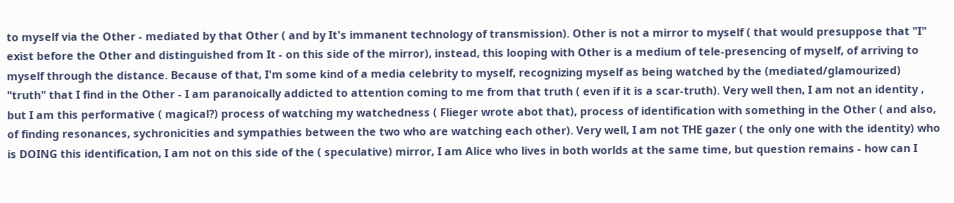to myself via the Other - mediated by that Other ( and by It's immanent technology of transmission). Other is not a mirror to myself ( that would presuppose that "I" exist before the Other and distinguished from It - on this side of the mirror), instead, this looping with Other is a medium of tele-presencing of myself, of arriving to myself through the distance. Because of that, I'm some kind of a media celebrity to myself, recognizing myself as being watched by the (mediated/glamourized) "truth" that I find in the Other - I am paranoically addicted to attention coming to me from that truth ( even if it is a scar-truth). Very well then, I am not an identity , but I am this performative ( magical?) process of watching my watchedness ( Flieger wrote abot that), process of identification with something in the Other ( and also, of finding resonances, sychronicities and sympathies between the two who are watching each other). Very well, I am not THE gazer ( the only one with the identity) who is DOING this identification, I am not on this side of the ( speculative) mirror, I am Alice who lives in both worlds at the same time, but question remains - how can I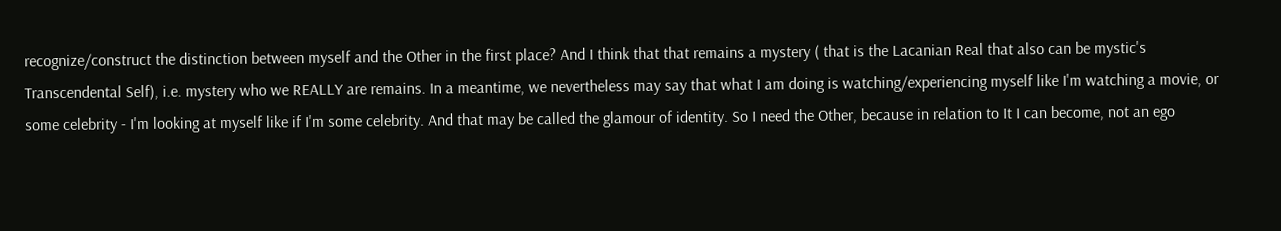recognize/construct the distinction between myself and the Other in the first place? And I think that that remains a mystery ( that is the Lacanian Real that also can be mystic's Transcendental Self), i.e. mystery who we REALLY are remains. In a meantime, we nevertheless may say that what I am doing is watching/experiencing myself like I'm watching a movie, or some celebrity - I'm looking at myself like if I'm some celebrity. And that may be called the glamour of identity. So I need the Other, because in relation to It I can become, not an ego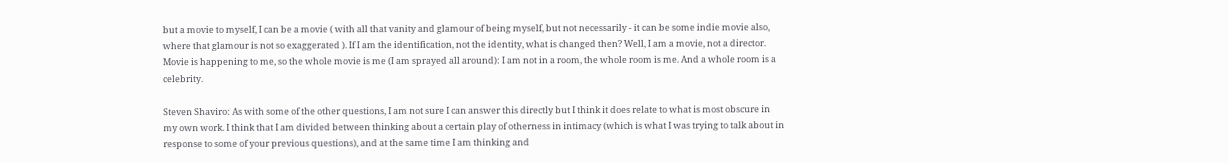but a movie to myself, I can be a movie ( with all that vanity and glamour of being myself, but not necessarily - it can be some indie movie also, where that glamour is not so exaggerated ). If I am the identification, not the identity, what is changed then? Well, I am a movie, not a director. Movie is happening to me, so the whole movie is me (I am sprayed all around): I am not in a room, the whole room is me. And a whole room is a celebrity.

Steven Shaviro: As with some of the other questions, I am not sure I can answer this directly but I think it does relate to what is most obscure in my own work. I think that I am divided between thinking about a certain play of otherness in intimacy (which is what I was trying to talk about in response to some of your previous questions), and at the same time I am thinking and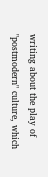writing about the play of "postmodern" culture, which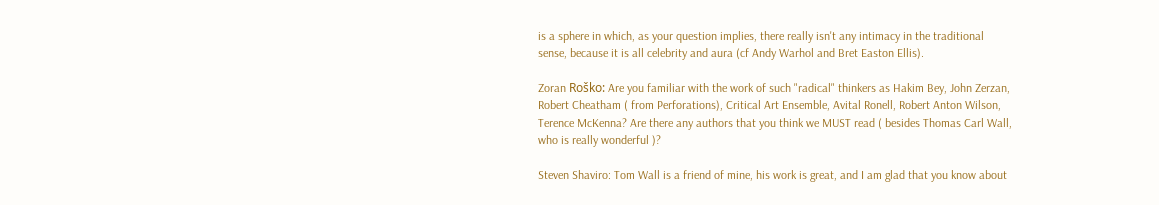is a sphere in which, as your question implies, there really isn't any intimacy in the traditional sense, because it is all celebrity and aura (cf Andy Warhol and Bret Easton Ellis).

Zoran Roško: Are you familiar with the work of such "radical" thinkers as Hakim Bey, John Zerzan, Robert Cheatham ( from Perforations), Critical Art Ensemble, Avital Ronell, Robert Anton Wilson, Terence McKenna? Are there any authors that you think we MUST read ( besides Thomas Carl Wall, who is really wonderful )?

Steven Shaviro: Tom Wall is a friend of mine, his work is great, and I am glad that you know about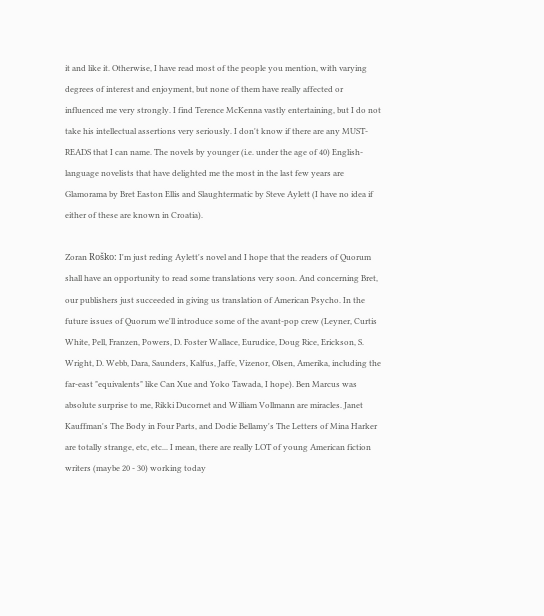it and like it. Otherwise, I have read most of the people you mention, with varying degrees of interest and enjoyment, but none of them have really affected or influenced me very strongly. I find Terence McKenna vastly entertaining, but I do not take his intellectual assertions very seriously. I don't know if there are any MUST-READS that I can name. The novels by younger (i.e. under the age of 40) English-language novelists that have delighted me the most in the last few years are Glamorama by Bret Easton Ellis and Slaughtermatic by Steve Aylett (I have no idea if either of these are known in Croatia).

Zoran Roško: I'm just reding Aylett's novel and I hope that the readers of Quorum shall have an opportunity to read some translations very soon. And concerning Bret, our publishers just succeeded in giving us translation of American Psycho. In the future issues of Quorum we'll introduce some of the avant-pop crew (Leyner, Curtis White, Pell, Franzen, Powers, D. Foster Wallace, Eurudice, Doug Rice, Erickson, S. Wright, D. Webb, Dara, Saunders, Kalfus, Jaffe, Vizenor, Olsen, Amerika, including the far-east "equivalents" like Can Xue and Yoko Tawada, I hope). Ben Marcus was absolute surprise to me, Rikki Ducornet and William Vollmann are miracles. Janet Kauffman's The Body in Four Parts, and Dodie Bellamy's The Letters of Mina Harker are totally strange, etc, etc... I mean, there are really LOT of young American fiction writers (maybe 20 - 30) working today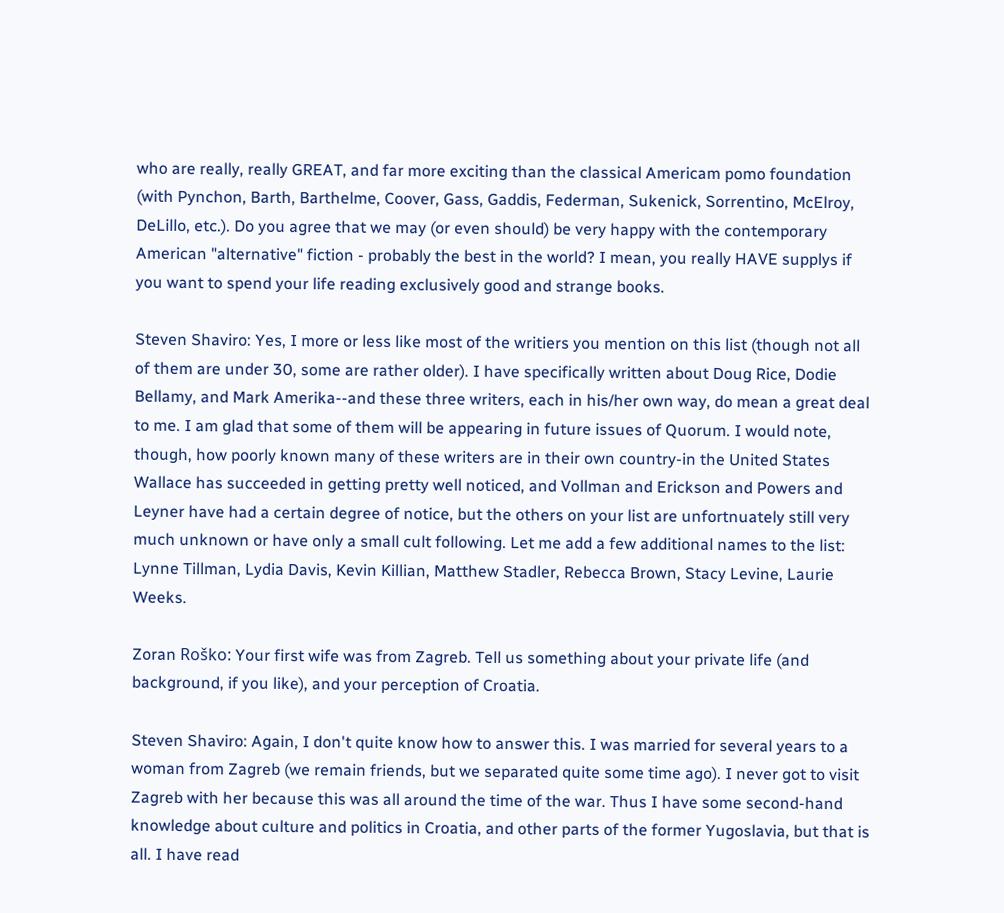who are really, really GREAT, and far more exciting than the classical Americam pomo foundation (with Pynchon, Barth, Barthelme, Coover, Gass, Gaddis, Federman, Sukenick, Sorrentino, McElroy, DeLillo, etc.). Do you agree that we may (or even should) be very happy with the contemporary American "alternative" fiction - probably the best in the world? I mean, you really HAVE supplys if you want to spend your life reading exclusively good and strange books.

Steven Shaviro: Yes, I more or less like most of the writiers you mention on this list (though not all of them are under 30, some are rather older). I have specifically written about Doug Rice, Dodie Bellamy, and Mark Amerika--and these three writers, each in his/her own way, do mean a great deal to me. I am glad that some of them will be appearing in future issues of Quorum. I would note, though, how poorly known many of these writers are in their own country-in the United States Wallace has succeeded in getting pretty well noticed, and Vollman and Erickson and Powers and Leyner have had a certain degree of notice, but the others on your list are unfortnuately still very much unknown or have only a small cult following. Let me add a few additional names to the list: Lynne Tillman, Lydia Davis, Kevin Killian, Matthew Stadler, Rebecca Brown, Stacy Levine, Laurie Weeks.

Zoran Roško: Your first wife was from Zagreb. Tell us something about your private life (and background, if you like), and your perception of Croatia.

Steven Shaviro: Again, I don't quite know how to answer this. I was married for several years to a woman from Zagreb (we remain friends, but we separated quite some time ago). I never got to visit Zagreb with her because this was all around the time of the war. Thus I have some second-hand knowledge about culture and politics in Croatia, and other parts of the former Yugoslavia, but that is all. I have read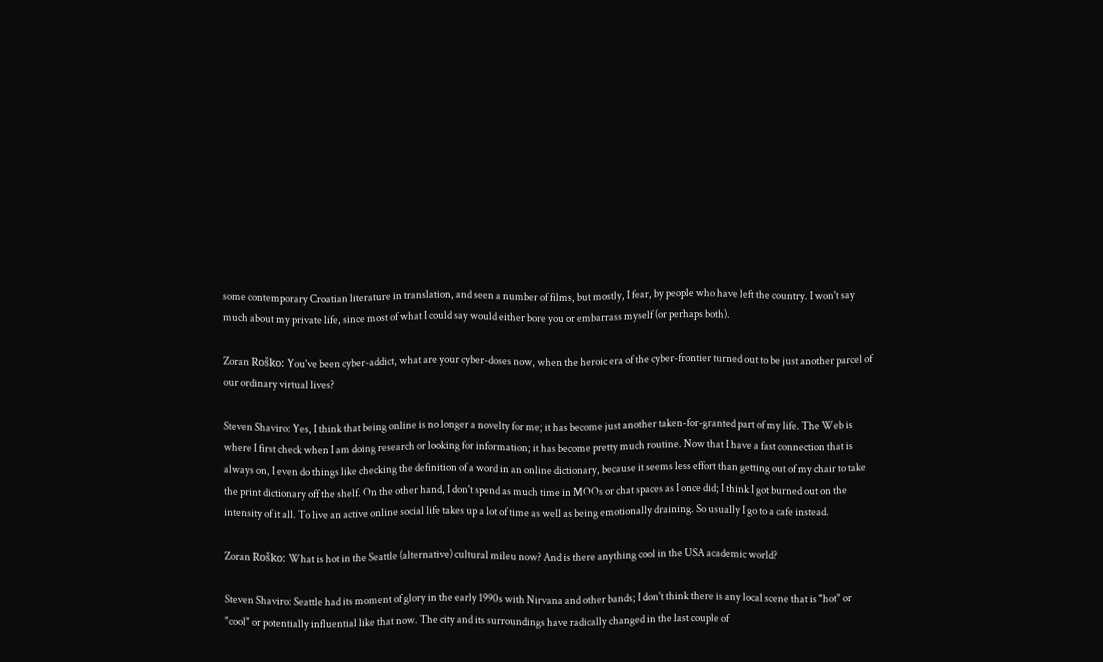some contemporary Croatian literature in translation, and seen a number of films, but mostly, I fear, by people who have left the country. I won't say much about my private life, since most of what I could say would either bore you or embarrass myself (or perhaps both).

Zoran Roško: You've been cyber-addict, what are your cyber-doses now, when the heroic era of the cyber-frontier turned out to be just another parcel of our ordinary virtual lives?

Steven Shaviro: Yes, I think that being online is no longer a novelty for me; it has become just another taken-for-granted part of my life. The Web is where I first check when I am doing research or looking for information; it has become pretty much routine. Now that I have a fast connection that is always on, I even do things like checking the definition of a word in an online dictionary, because it seems less effort than getting out of my chair to take the print dictionary off the shelf. On the other hand, I don't spend as much time in MOOs or chat spaces as I once did; I think I got burned out on the intensity of it all. To live an active online social life takes up a lot of time as well as being emotionally draining. So usually I go to a cafe instead.

Zoran Roško: What is hot in the Seattle (alternative) cultural mileu now? And is there anything cool in the USA academic world?

Steven Shaviro: Seattle had its moment of glory in the early 1990s with Nirvana and other bands; I don't think there is any local scene that is "hot" or "cool" or potentially influential like that now. The city and its surroundings have radically changed in the last couple of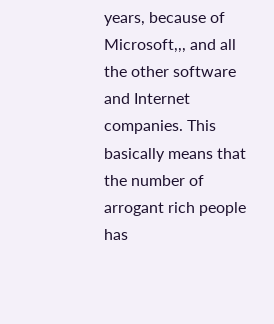years, because of Microsoft,,, and all the other software and Internet companies. This basically means that the number of arrogant rich people has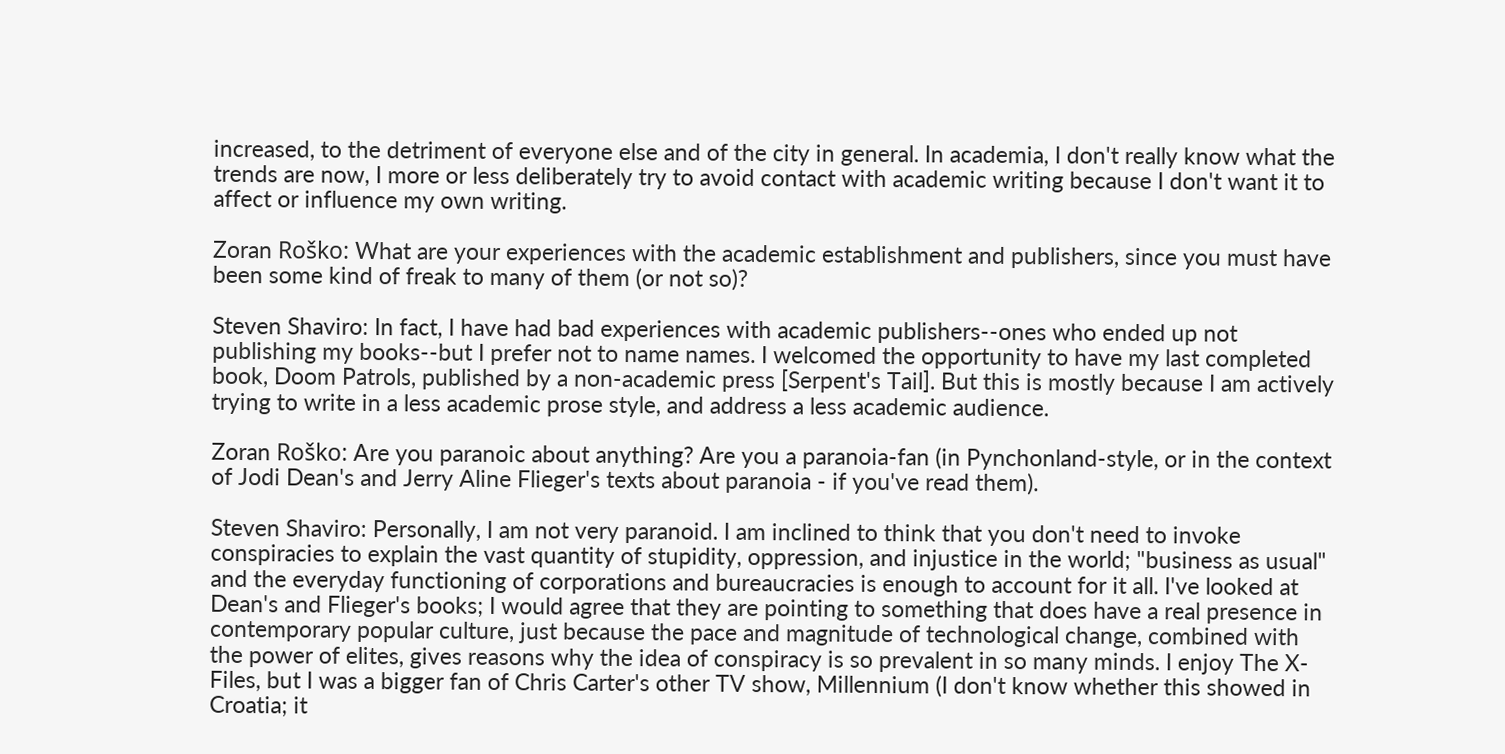increased, to the detriment of everyone else and of the city in general. In academia, I don't really know what the trends are now, I more or less deliberately try to avoid contact with academic writing because I don't want it to affect or influence my own writing.

Zoran Roško: What are your experiences with the academic establishment and publishers, since you must have been some kind of freak to many of them (or not so)?

Steven Shaviro: In fact, I have had bad experiences with academic publishers--ones who ended up not publishing my books--but I prefer not to name names. I welcomed the opportunity to have my last completed book, Doom Patrols, published by a non-academic press [Serpent's Tail]. But this is mostly because I am actively trying to write in a less academic prose style, and address a less academic audience.

Zoran Roško: Are you paranoic about anything? Are you a paranoia-fan (in Pynchonland-style, or in the context of Jodi Dean's and Jerry Aline Flieger's texts about paranoia - if you've read them).

Steven Shaviro: Personally, I am not very paranoid. I am inclined to think that you don't need to invoke conspiracies to explain the vast quantity of stupidity, oppression, and injustice in the world; "business as usual" and the everyday functioning of corporations and bureaucracies is enough to account for it all. I've looked at Dean's and Flieger's books; I would agree that they are pointing to something that does have a real presence in contemporary popular culture, just because the pace and magnitude of technological change, combined with the power of elites, gives reasons why the idea of conspiracy is so prevalent in so many minds. I enjoy The X-Files, but I was a bigger fan of Chris Carter's other TV show, Millennium (I don't know whether this showed in Croatia; it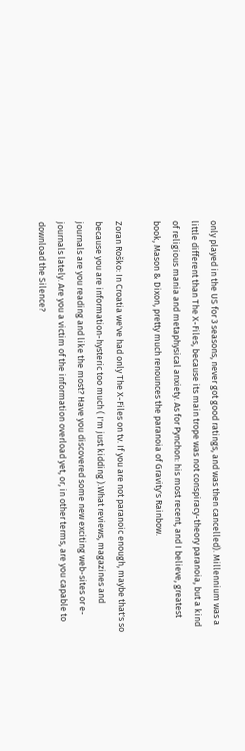only played in the US for 3 seasons, never got good ratings, and was then cancelled). Millennium was a little different than The X-Files, because its main trope was not conspiracy-theory paranoia, but a kind of religious mania and metaphysical anxiety. As for Pynchon: his most recent, and I believe, greatest book, Mason & Dixon, pretty much renounces the paranoia of Gravity's Rainbow.

Zoran Roško: In Croatia we've had only The X-Files on tv. If you are not paranoic enough, maybe that's so because you are information-hysteric too much ( I'm just kidding ).What reviews, magazines and journals are you reading and like the most? Have you discovered some new exciting web-sites or e-journals lately. Are you a victim of the information overload yet, or, in other terms, are you capable to download the Silence?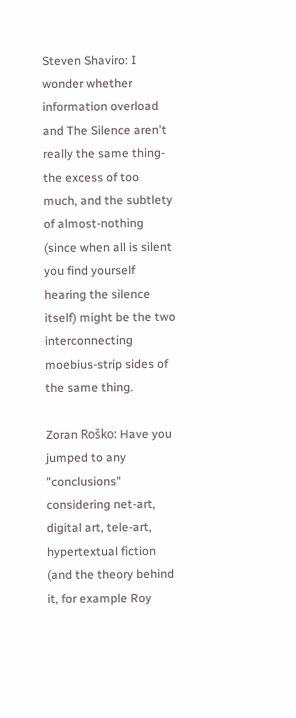Steven Shaviro: I wonder whether information overload and The Silence aren't really the same thing-the excess of too much, and the subtlety of almost-nothing (since when all is silent you find yourself hearing the silence itself) might be the two interconnecting moebius-strip sides of the same thing.

Zoran Roško: Have you jumped to any "conclusions" considering net-art, digital art, tele-art, hypertextual fiction (and the theory behind it, for example Roy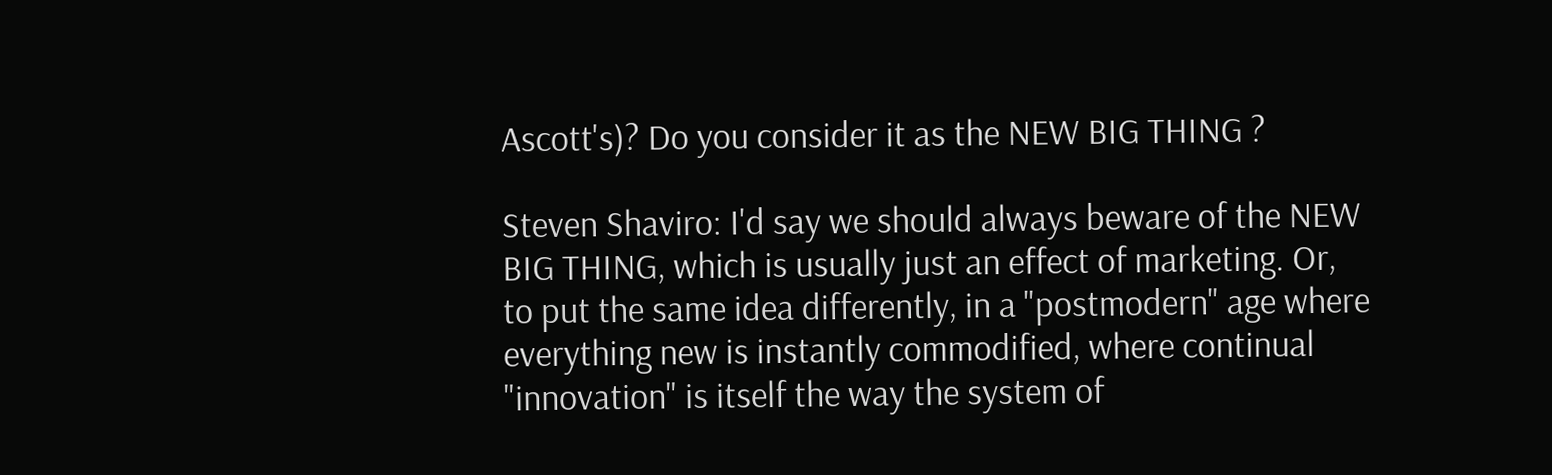Ascott's)? Do you consider it as the NEW BIG THING ?

Steven Shaviro: I'd say we should always beware of the NEW BIG THING, which is usually just an effect of marketing. Or, to put the same idea differently, in a "postmodern" age where everything new is instantly commodified, where continual "innovation" is itself the way the system of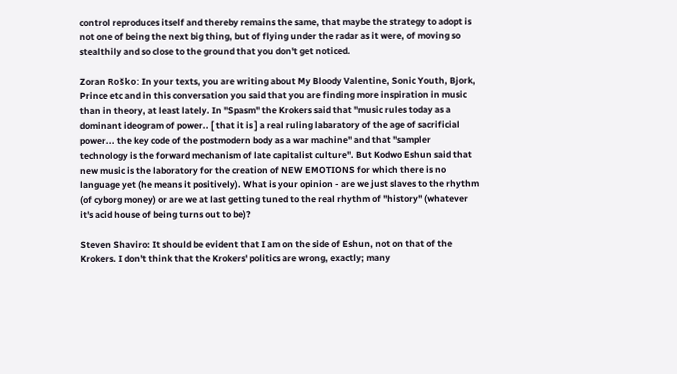control reproduces itself and thereby remains the same, that maybe the strategy to adopt is not one of being the next big thing, but of flying under the radar as it were, of moving so stealthily and so close to the ground that you don't get noticed.

Zoran Roško: In your texts, you are writing about My Bloody Valentine, Sonic Youth, Bjork, Prince etc and in this conversation you said that you are finding more inspiration in music than in theory, at least lately. In "Spasm" the Krokers said that "music rules today as a dominant ideogram of power.. [ that it is ] a real ruling labaratory of the age of sacrificial power... the key code of the postmodern body as a war machine" and that "sampler technology is the forward mechanism of late capitalist culture". But Kodwo Eshun said that new music is the laboratory for the creation of NEW EMOTIONS for which there is no language yet (he means it positively). What is your opinion - are we just slaves to the rhythm (of cyborg money) or are we at last getting tuned to the real rhythm of "history" (whatever it's acid house of being turns out to be)?

Steven Shaviro: It should be evident that I am on the side of Eshun, not on that of the Krokers. I don't think that the Krokers' politics are wrong, exactly; many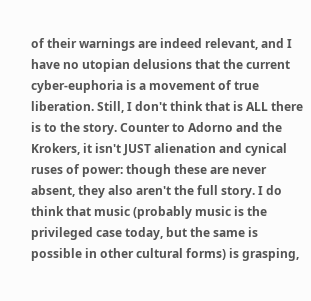of their warnings are indeed relevant, and I have no utopian delusions that the current cyber-euphoria is a movement of true liberation. Still, I don't think that is ALL there is to the story. Counter to Adorno and the Krokers, it isn't JUST alienation and cynical ruses of power: though these are never absent, they also aren't the full story. I do think that music (probably music is the privileged case today, but the same is possible in other cultural forms) is grasping,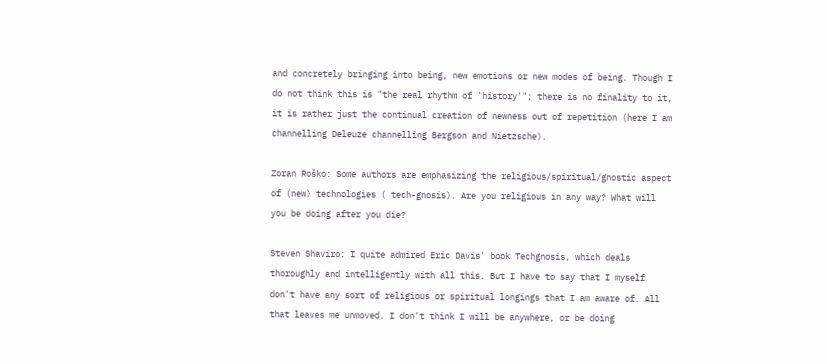and concretely bringing into being, new emotions or new modes of being. Though I do not think this is "the real rhythm of 'history'"; there is no finality to it, it is rather just the continual creation of newness out of repetition (here I am channelling Deleuze channelling Bergson and Nietzsche).

Zoran Roško: Some authors are emphasizing the religious/spiritual/gnostic aspect of (new) technologies ( tech-gnosis). Are you religious in any way? What will you be doing after you die?

Steven Shaviro: I quite admired Eric Davis' book Techgnosis, which deals thoroughly and intelligently with all this. But I have to say that I myself don't have any sort of religious or spiritual longings that I am aware of. All that leaves me unmoved. I don't think I will be anywhere, or be doing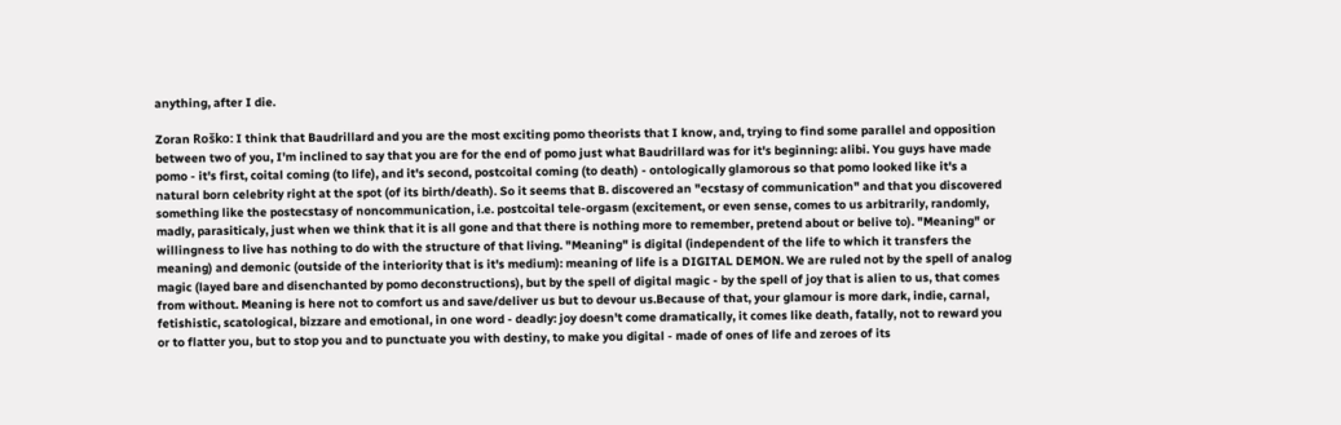anything, after I die.

Zoran Roško: I think that Baudrillard and you are the most exciting pomo theorists that I know, and, trying to find some parallel and opposition between two of you, I'm inclined to say that you are for the end of pomo just what Baudrillard was for it's beginning: alibi. You guys have made pomo - it's first, coital coming (to life), and it's second, postcoital coming (to death) - ontologically glamorous so that pomo looked like it's a natural born celebrity right at the spot (of its birth/death). So it seems that B. discovered an "ecstasy of communication" and that you discovered something like the postecstasy of noncommunication, i.e. postcoital tele-orgasm (excitement, or even sense, comes to us arbitrarily, randomly, madly, parasiticaly, just when we think that it is all gone and that there is nothing more to remember, pretend about or belive to). "Meaning" or willingness to live has nothing to do with the structure of that living. "Meaning" is digital (independent of the life to which it transfers the meaning) and demonic (outside of the interiority that is it's medium): meaning of life is a DIGITAL DEMON. We are ruled not by the spell of analog magic (layed bare and disenchanted by pomo deconstructions), but by the spell of digital magic - by the spell of joy that is alien to us, that comes from without. Meaning is here not to comfort us and save/deliver us but to devour us.Because of that, your glamour is more dark, indie, carnal, fetishistic, scatological, bizzare and emotional, in one word - deadly: joy doesn't come dramatically, it comes like death, fatally, not to reward you or to flatter you, but to stop you and to punctuate you with destiny, to make you digital - made of ones of life and zeroes of its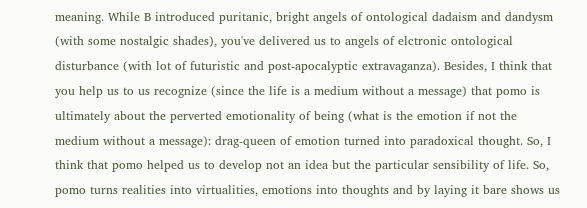meaning. While B introduced puritanic, bright angels of ontological dadaism and dandysm (with some nostalgic shades), you've delivered us to angels of elctronic ontological disturbance (with lot of futuristic and post-apocalyptic extravaganza). Besides, I think that you help us to us recognize (since the life is a medium without a message) that pomo is ultimately about the perverted emotionality of being (what is the emotion if not the medium without a message): drag-queen of emotion turned into paradoxical thought. So, I think that pomo helped us to develop not an idea but the particular sensibility of life. So, pomo turns realities into virtualities, emotions into thoughts and by laying it bare shows us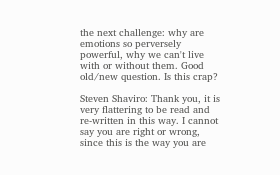the next challenge: why are emotions so perversely powerful, why we can't live with or without them. Good old/new question. Is this crap?

Steven Shaviro: Thank you, it is very flattering to be read and re-written in this way. I cannot say you are right or wrong, since this is the way you are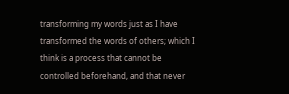transforming my words just as I have transformed the words of others; which I think is a process that cannot be controlled beforehand, and that never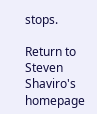stops.

Return to Steven Shaviro's homepage